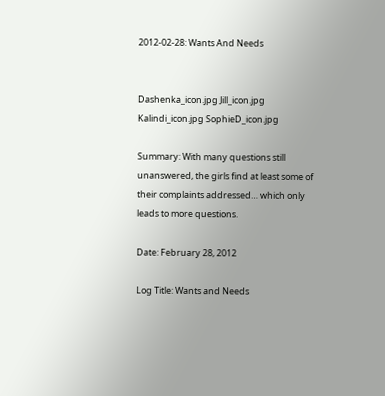2012-02-28: Wants And Needs


Dashenka_icon.jpg Jill_icon.jpg Kalindi_icon.jpg SophieD_icon.jpg

Summary: With many questions still unanswered, the girls find at least some of their complaints addressed… which only leads to more questions.

Date: February 28, 2012

Log Title: Wants and Needs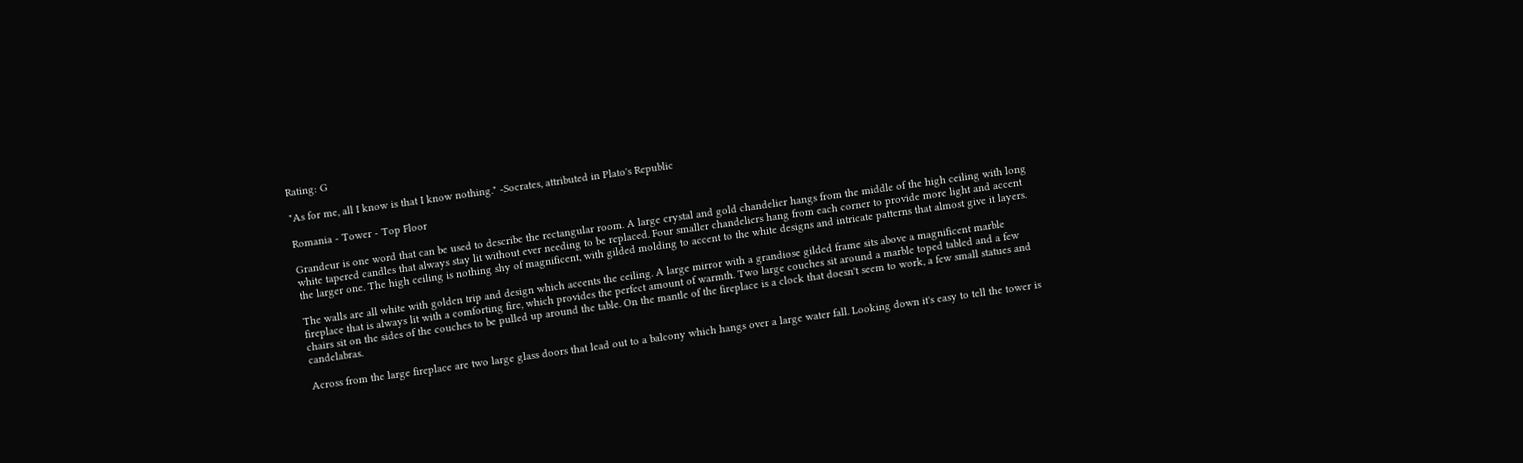Rating: G

"As for me, all I know is that I know nothing." -Socrates, attributed in Plato's Republic

Romania - Tower - Top Floor

Grandeur is one word that can be used to describe the rectangular room. A large crystal and gold chandelier hangs from the middle of the high ceiling with long white tapered candles that always stay lit without ever needing to be replaced. Four smaller chandeliers hang from each corner to provide more light and accent the larger one. The high ceiling is nothing shy of magnificent, with gilded molding to accent to the white designs and intricate patterns that almost give it layers.

The walls are all white with golden trip and design which accents the ceiling. A large mirror with a grandiose gilded frame sits above a magnificent marble fireplace that is always lit with a comforting fire, which provides the perfect amount of warmth. Two large couches sit around a marble toped tabled and a few chairs sit on the sides of the couches to be pulled up around the table. On the mantle of the fireplace is a clock that doesn't seem to work, a few small statues and candelabras.

Across from the large fireplace are two large glass doors that lead out to a balcony which hangs over a large water fall. Looking down it's easy to tell the tower is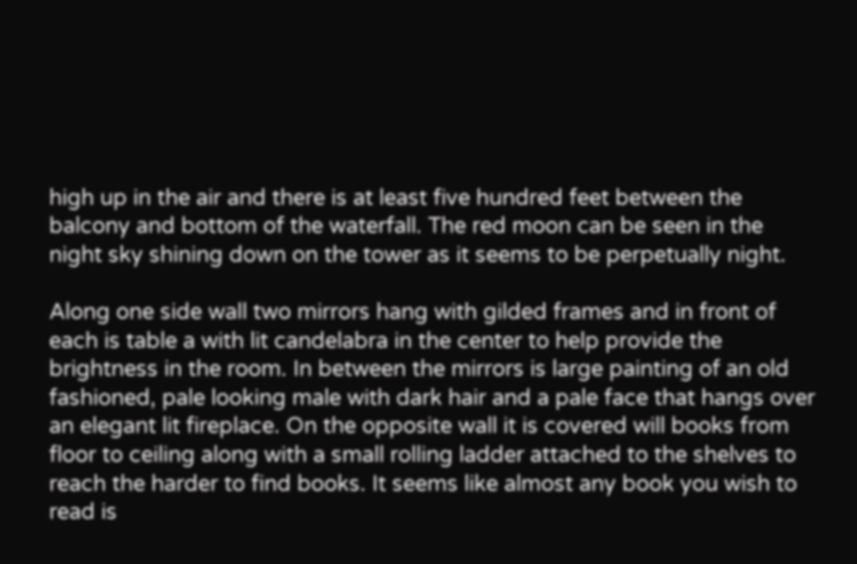high up in the air and there is at least five hundred feet between the balcony and bottom of the waterfall. The red moon can be seen in the night sky shining down on the tower as it seems to be perpetually night.

Along one side wall two mirrors hang with gilded frames and in front of each is table a with lit candelabra in the center to help provide the brightness in the room. In between the mirrors is large painting of an old fashioned, pale looking male with dark hair and a pale face that hangs over an elegant lit fireplace. On the opposite wall it is covered will books from floor to ceiling along with a small rolling ladder attached to the shelves to reach the harder to find books. It seems like almost any book you wish to read is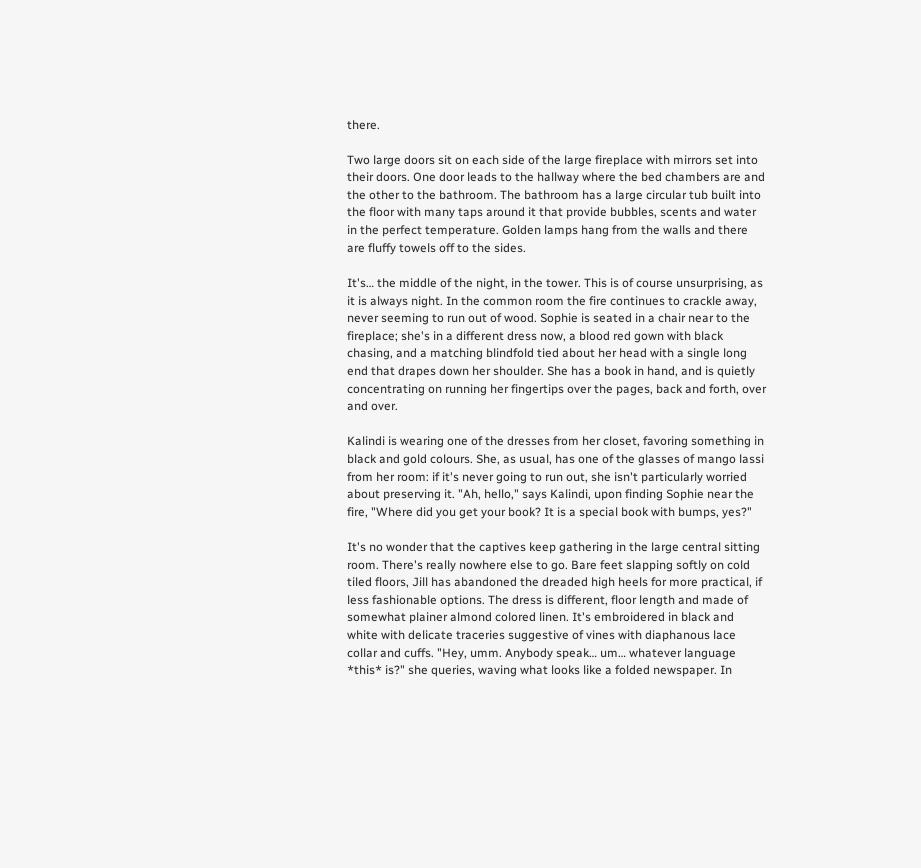there.

Two large doors sit on each side of the large fireplace with mirrors set into their doors. One door leads to the hallway where the bed chambers are and the other to the bathroom. The bathroom has a large circular tub built into the floor with many taps around it that provide bubbles, scents and water in the perfect temperature. Golden lamps hang from the walls and there are fluffy towels off to the sides.

It's… the middle of the night, in the tower. This is of course unsurprising, as it is always night. In the common room the fire continues to crackle away, never seeming to run out of wood. Sophie is seated in a chair near to the fireplace; she's in a different dress now, a blood red gown with black chasing, and a matching blindfold tied about her head with a single long end that drapes down her shoulder. She has a book in hand, and is quietly concentrating on running her fingertips over the pages, back and forth, over and over.

Kalindi is wearing one of the dresses from her closet, favoring something in black and gold colours. She, as usual, has one of the glasses of mango lassi from her room: if it's never going to run out, she isn't particularly worried about preserving it. "Ah, hello," says Kalindi, upon finding Sophie near the fire, "Where did you get your book? It is a special book with bumps, yes?"

It's no wonder that the captives keep gathering in the large central sitting room. There's really nowhere else to go. Bare feet slapping softly on cold tiled floors, Jill has abandoned the dreaded high heels for more practical, if less fashionable options. The dress is different, floor length and made of somewhat plainer almond colored linen. It's embroidered in black and white with delicate traceries suggestive of vines with diaphanous lace collar and cuffs. "Hey, umm. Anybody speak… um… whatever language *this* is?" she queries, waving what looks like a folded newspaper. In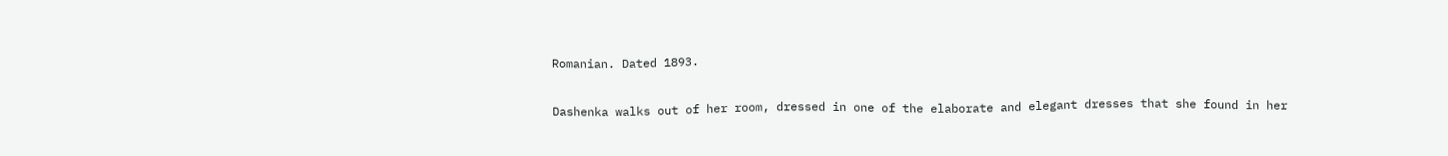Romanian. Dated 1893.

Dashenka walks out of her room, dressed in one of the elaborate and elegant dresses that she found in her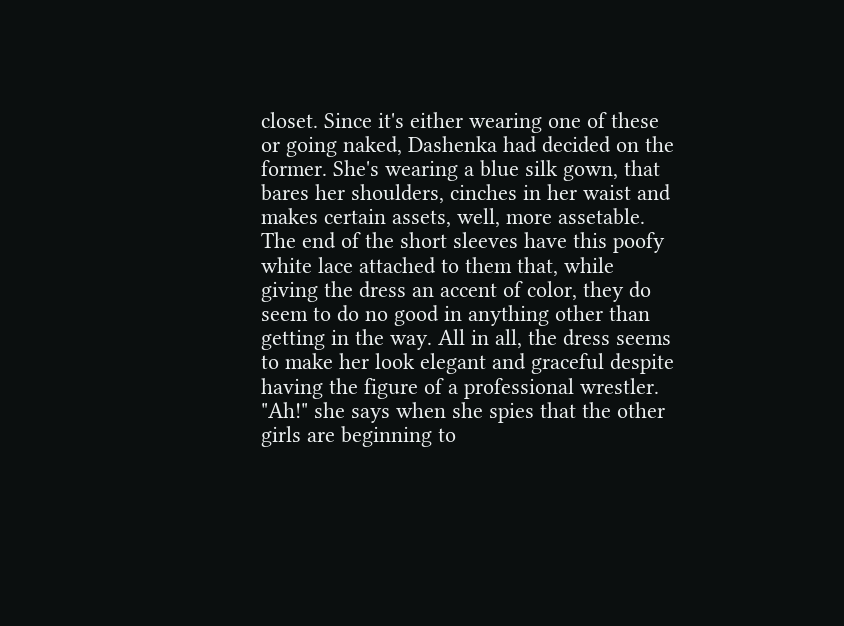closet. Since it's either wearing one of these or going naked, Dashenka had decided on the former. She's wearing a blue silk gown, that bares her shoulders, cinches in her waist and makes certain assets, well, more assetable. The end of the short sleeves have this poofy white lace attached to them that, while giving the dress an accent of color, they do seem to do no good in anything other than getting in the way. All in all, the dress seems to make her look elegant and graceful despite having the figure of a professional wrestler. "Ah!" she says when she spies that the other girls are beginning to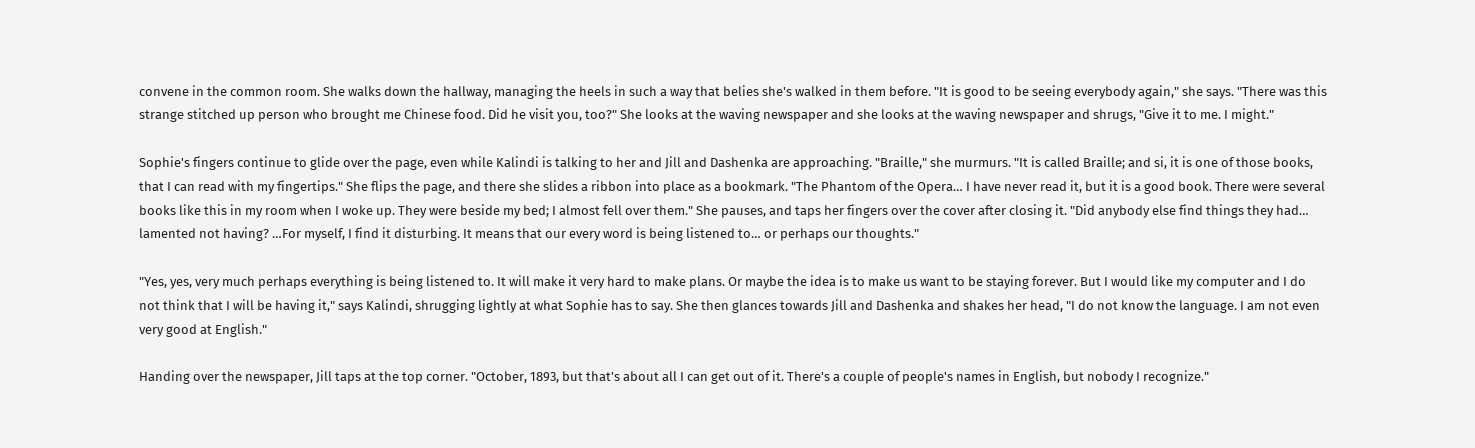convene in the common room. She walks down the hallway, managing the heels in such a way that belies she's walked in them before. "It is good to be seeing everybody again," she says. "There was this strange stitched up person who brought me Chinese food. Did he visit you, too?" She looks at the waving newspaper and she looks at the waving newspaper and shrugs, "Give it to me. I might."

Sophie's fingers continue to glide over the page, even while Kalindi is talking to her and Jill and Dashenka are approaching. "Braille," she murmurs. "It is called Braille; and si, it is one of those books, that I can read with my fingertips." She flips the page, and there she slides a ribbon into place as a bookmark. "The Phantom of the Opera… I have never read it, but it is a good book. There were several books like this in my room when I woke up. They were beside my bed; I almost fell over them." She pauses, and taps her fingers over the cover after closing it. "Did anybody else find things they had… lamented not having? …For myself, I find it disturbing. It means that our every word is being listened to… or perhaps our thoughts."

"Yes, yes, very much perhaps everything is being listened to. It will make it very hard to make plans. Or maybe the idea is to make us want to be staying forever. But I would like my computer and I do not think that I will be having it," says Kalindi, shrugging lightly at what Sophie has to say. She then glances towards Jill and Dashenka and shakes her head, "I do not know the language. I am not even very good at English."

Handing over the newspaper, Jill taps at the top corner. "October, 1893, but that's about all I can get out of it. There's a couple of people's names in English, but nobody I recognize."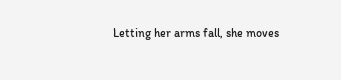Letting her arms fall, she moves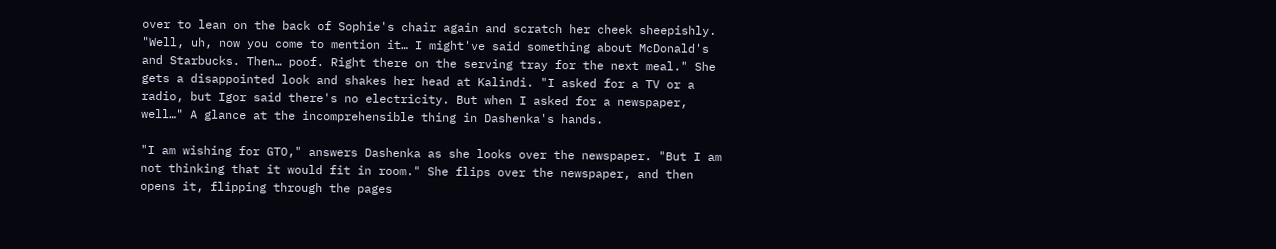over to lean on the back of Sophie's chair again and scratch her cheek sheepishly. "Well, uh, now you come to mention it… I might've said something about McDonald's and Starbucks. Then… poof. Right there on the serving tray for the next meal." She gets a disappointed look and shakes her head at Kalindi. "I asked for a TV or a radio, but Igor said there's no electricity. But when I asked for a newspaper, well…" A glance at the incomprehensible thing in Dashenka's hands.

"I am wishing for GTO," answers Dashenka as she looks over the newspaper. "But I am not thinking that it would fit in room." She flips over the newspaper, and then opens it, flipping through the pages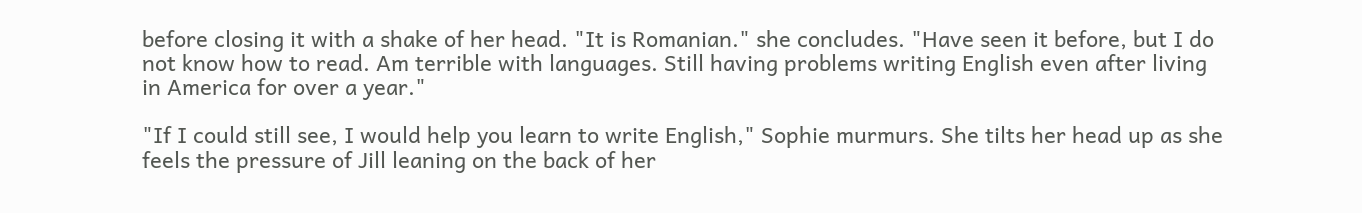before closing it with a shake of her head. "It is Romanian." she concludes. "Have seen it before, but I do not know how to read. Am terrible with languages. Still having problems writing English even after living in America for over a year."

"If I could still see, I would help you learn to write English," Sophie murmurs. She tilts her head up as she feels the pressure of Jill leaning on the back of her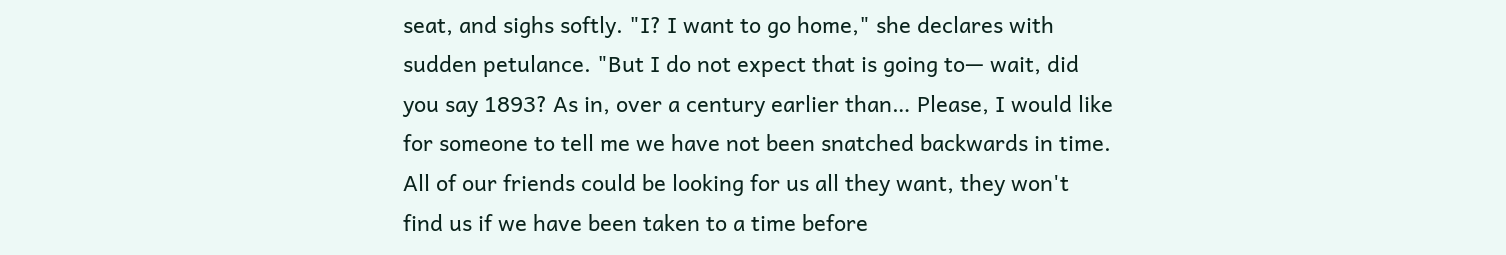seat, and sighs softly. "I? I want to go home," she declares with sudden petulance. "But I do not expect that is going to— wait, did you say 1893? As in, over a century earlier than… Please, I would like for someone to tell me we have not been snatched backwards in time. All of our friends could be looking for us all they want, they won't find us if we have been taken to a time before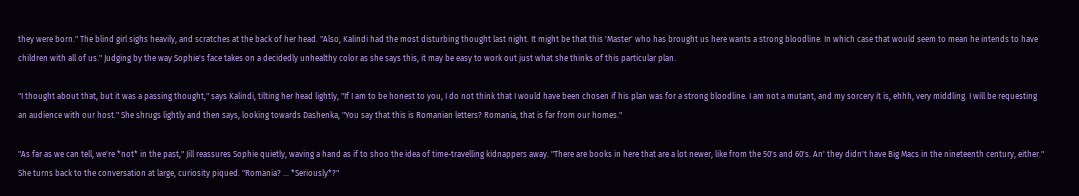they were born." The blind girl sighs heavily, and scratches at the back of her head. "Also, Kalindi had the most disturbing thought last night. It might be that this 'Master' who has brought us here wants a strong bloodline. In which case that would seem to mean he intends to have children with all of us." Judging by the way Sophie's face takes on a decidedly unhealthy color as she says this, it may be easy to work out just what she thinks of this particular plan.

"I thought about that, but it was a passing thought," says Kalindi, tilting her head lightly, "If I am to be honest to you, I do not think that I would have been chosen if his plan was for a strong bloodline. I am not a mutant, and my sorcery it is, ehhh, very middling. I will be requesting an audience with our host." She shrugs lightly and then says, looking towards Dashenka, "You say that this is Romanian letters? Romania, that is far from our homes."

"As far as we can tell, we're *not* in the past," Jill reassures Sophie quietly, waving a hand as if to shoo the idea of time-travelling kidnappers away. "There are books in here that are a lot newer, like from the 50's and 60's. An' they didn't have Big Macs in the nineteenth century, either." She turns back to the conversation at large, curiosity piqued. "Romania? … *Seriously*?"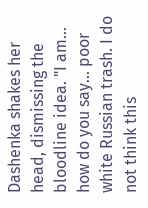Dashenka shakes her head, dismissing the bloodline idea. "I am… how do you say… poor white Russian trash. I do not think this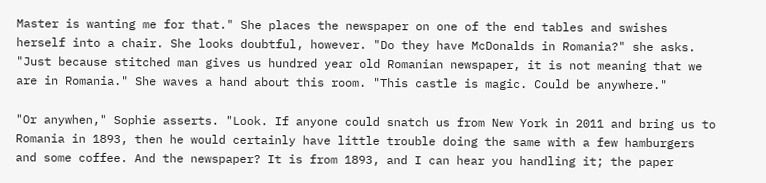Master is wanting me for that." She places the newspaper on one of the end tables and swishes herself into a chair. She looks doubtful, however. "Do they have McDonalds in Romania?" she asks. "Just because stitched man gives us hundred year old Romanian newspaper, it is not meaning that we are in Romania." She waves a hand about this room. "This castle is magic. Could be anywhere."

"Or anywhen," Sophie asserts. "Look. If anyone could snatch us from New York in 2011 and bring us to Romania in 1893, then he would certainly have little trouble doing the same with a few hamburgers and some coffee. And the newspaper? It is from 1893, and I can hear you handling it; the paper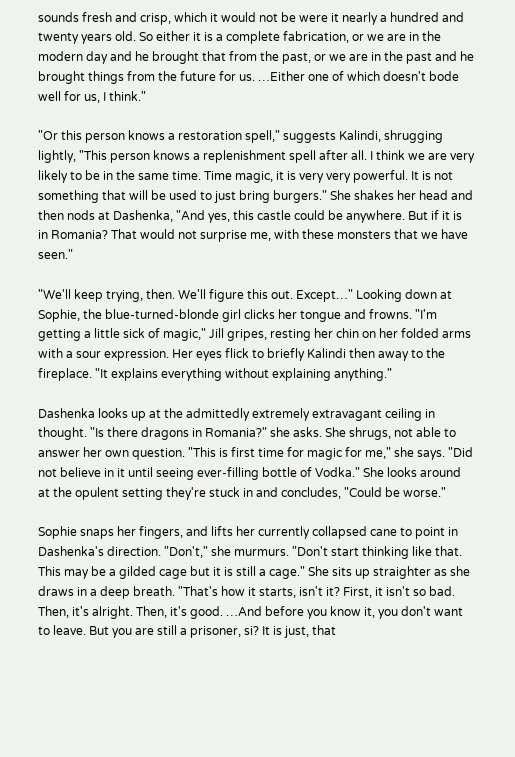sounds fresh and crisp, which it would not be were it nearly a hundred and twenty years old. So either it is a complete fabrication, or we are in the modern day and he brought that from the past, or we are in the past and he brought things from the future for us. …Either one of which doesn't bode well for us, I think."

"Or this person knows a restoration spell," suggests Kalindi, shrugging lightly, "This person knows a replenishment spell after all. I think we are very likely to be in the same time. Time magic, it is very very powerful. It is not something that will be used to just bring burgers." She shakes her head and then nods at Dashenka, "And yes, this castle could be anywhere. But if it is in Romania? That would not surprise me, with these monsters that we have seen."

"We'll keep trying, then. We'll figure this out. Except…" Looking down at Sophie, the blue-turned-blonde girl clicks her tongue and frowns. "I'm getting a little sick of magic," Jill gripes, resting her chin on her folded arms with a sour expression. Her eyes flick to briefly Kalindi then away to the fireplace. "It explains everything without explaining anything."

Dashenka looks up at the admittedly extremely extravagant ceiling in thought. "Is there dragons in Romania?" she asks. She shrugs, not able to answer her own question. "This is first time for magic for me," she says. "Did not believe in it until seeing ever-filling bottle of Vodka." She looks around at the opulent setting they're stuck in and concludes, "Could be worse."

Sophie snaps her fingers, and lifts her currently collapsed cane to point in Dashenka's direction. "Don't," she murmurs. "Don't start thinking like that. This may be a gilded cage but it is still a cage." She sits up straighter as she draws in a deep breath. "That's how it starts, isn't it? First, it isn't so bad. Then, it's alright. Then, it's good. …And before you know it, you don't want to leave. But you are still a prisoner, si? It is just, that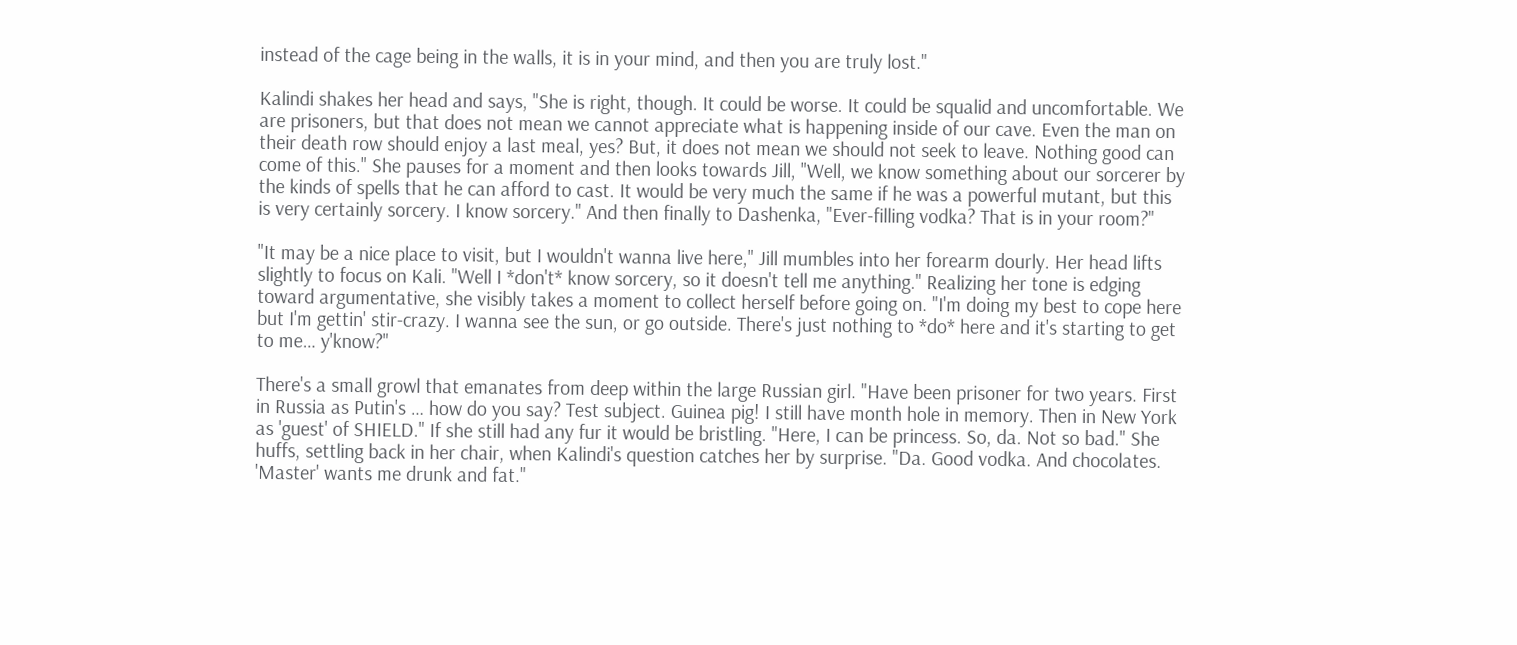instead of the cage being in the walls, it is in your mind, and then you are truly lost."

Kalindi shakes her head and says, "She is right, though. It could be worse. It could be squalid and uncomfortable. We are prisoners, but that does not mean we cannot appreciate what is happening inside of our cave. Even the man on their death row should enjoy a last meal, yes? But, it does not mean we should not seek to leave. Nothing good can come of this." She pauses for a moment and then looks towards Jill, "Well, we know something about our sorcerer by the kinds of spells that he can afford to cast. It would be very much the same if he was a powerful mutant, but this is very certainly sorcery. I know sorcery." And then finally to Dashenka, "Ever-filling vodka? That is in your room?"

"It may be a nice place to visit, but I wouldn't wanna live here," Jill mumbles into her forearm dourly. Her head lifts slightly to focus on Kali. "Well I *don't* know sorcery, so it doesn't tell me anything." Realizing her tone is edging toward argumentative, she visibly takes a moment to collect herself before going on. "I'm doing my best to cope here but I'm gettin' stir-crazy. I wanna see the sun, or go outside. There's just nothing to *do* here and it's starting to get to me… y'know?"

There's a small growl that emanates from deep within the large Russian girl. "Have been prisoner for two years. First in Russia as Putin's … how do you say? Test subject. Guinea pig! I still have month hole in memory. Then in New York as 'guest' of SHIELD." If she still had any fur it would be bristling. "Here, I can be princess. So, da. Not so bad." She huffs, settling back in her chair, when Kalindi's question catches her by surprise. "Da. Good vodka. And chocolates. 'Master' wants me drunk and fat."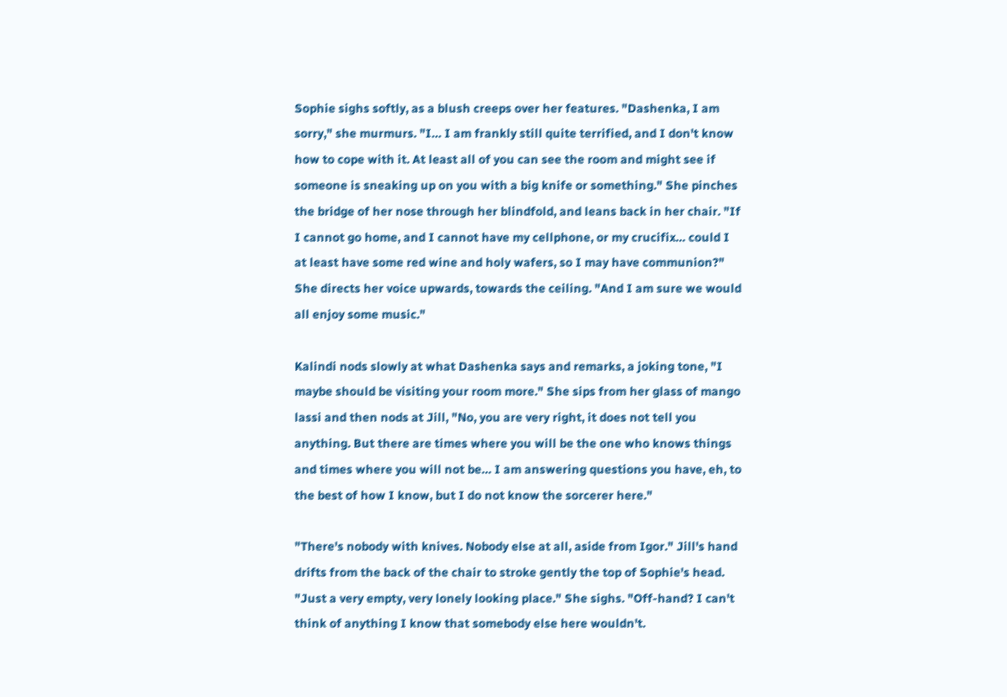Sophie sighs softly, as a blush creeps over her features. "Dashenka, I am sorry," she murmurs. "I… I am frankly still quite terrified, and I don't know how to cope with it. At least all of you can see the room and might see if someone is sneaking up on you with a big knife or something." She pinches the bridge of her nose through her blindfold, and leans back in her chair. "If I cannot go home, and I cannot have my cellphone, or my crucifix… could I at least have some red wine and holy wafers, so I may have communion?" She directs her voice upwards, towards the ceiling. "And I am sure we would all enjoy some music."

Kalindi nods slowly at what Dashenka says and remarks, a joking tone, "I maybe should be visiting your room more." She sips from her glass of mango lassi and then nods at Jill, "No, you are very right, it does not tell you anything. But there are times where you will be the one who knows things and times where you will not be… I am answering questions you have, eh, to the best of how I know, but I do not know the sorcerer here."

"There's nobody with knives. Nobody else at all, aside from Igor." Jill's hand drifts from the back of the chair to stroke gently the top of Sophie's head. "Just a very empty, very lonely looking place." She sighs. "Off-hand? I can't think of anything I know that somebody else here wouldn't.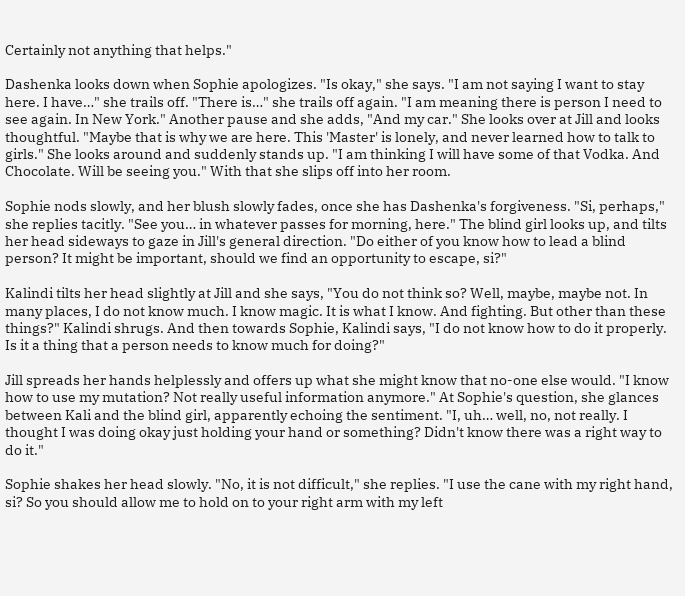Certainly not anything that helps."

Dashenka looks down when Sophie apologizes. "Is okay," she says. "I am not saying I want to stay here. I have…" she trails off. "There is…" she trails off again. "I am meaning there is person I need to see again. In New York." Another pause and she adds, "And my car." She looks over at Jill and looks thoughtful. "Maybe that is why we are here. This 'Master' is lonely, and never learned how to talk to girls." She looks around and suddenly stands up. "I am thinking I will have some of that Vodka. And Chocolate. Will be seeing you." With that she slips off into her room.

Sophie nods slowly, and her blush slowly fades, once she has Dashenka's forgiveness. "Si, perhaps," she replies tacitly. "See you… in whatever passes for morning, here." The blind girl looks up, and tilts her head sideways to gaze in Jill's general direction. "Do either of you know how to lead a blind person? It might be important, should we find an opportunity to escape, si?"

Kalindi tilts her head slightly at Jill and she says, "You do not think so? Well, maybe, maybe not. In many places, I do not know much. I know magic. It is what I know. And fighting. But other than these things?" Kalindi shrugs. And then towards Sophie, Kalindi says, "I do not know how to do it properly. Is it a thing that a person needs to know much for doing?"

Jill spreads her hands helplessly and offers up what she might know that no-one else would. "I know how to use my mutation? Not really useful information anymore." At Sophie's question, she glances between Kali and the blind girl, apparently echoing the sentiment. "I, uh… well, no, not really. I thought I was doing okay just holding your hand or something? Didn't know there was a right way to do it."

Sophie shakes her head slowly. "No, it is not difficult," she replies. "I use the cane with my right hand, si? So you should allow me to hold on to your right arm with my left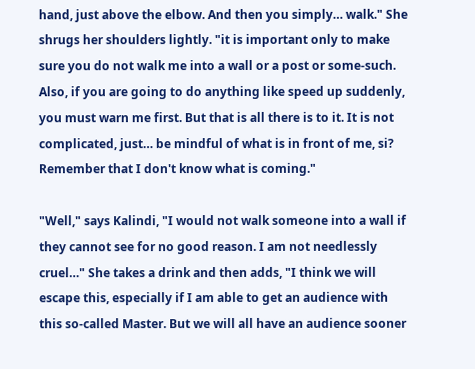hand, just above the elbow. And then you simply… walk." She shrugs her shoulders lightly. "it is important only to make sure you do not walk me into a wall or a post or some-such. Also, if you are going to do anything like speed up suddenly, you must warn me first. But that is all there is to it. It is not complicated, just… be mindful of what is in front of me, si? Remember that I don't know what is coming."

"Well," says Kalindi, "I would not walk someone into a wall if they cannot see for no good reason. I am not needlessly cruel…" She takes a drink and then adds, "I think we will escape this, especially if I am able to get an audience with this so-called Master. But we will all have an audience sooner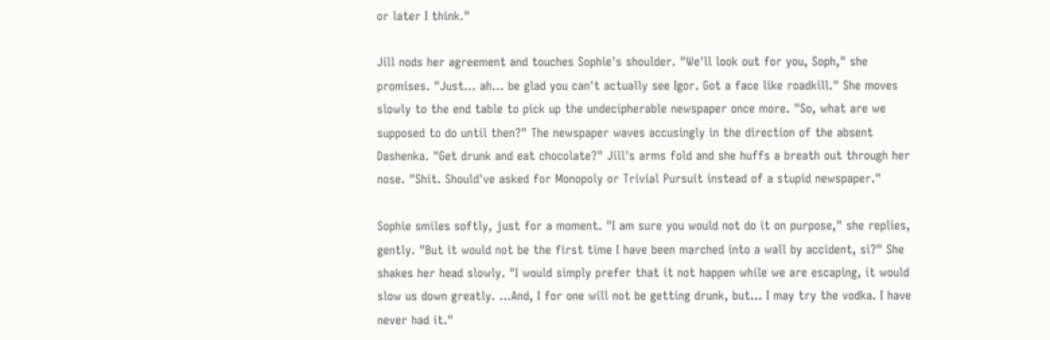or later I think."

Jill nods her agreement and touches Sophie's shoulder. "We'll look out for you, Soph," she promises. "Just… ah… be glad you can't actually see Igor. Got a face like roadkill." She moves slowly to the end table to pick up the undecipherable newspaper once more. "So, what are we supposed to do until then?" The newspaper waves accusingly in the direction of the absent Dashenka. "Get drunk and eat chocolate?" Jill's arms fold and she huffs a breath out through her nose. "Shit. Should've asked for Monopoly or Trivial Pursuit instead of a stupid newspaper."

Sophie smiles softly, just for a moment. "I am sure you would not do it on purpose," she replies, gently. "But it would not be the first time I have been marched into a wall by accident, si?" She shakes her head slowly. "I would simply prefer that it not happen while we are escaping, it would slow us down greatly. …And, I for one will not be getting drunk, but… I may try the vodka. I have never had it."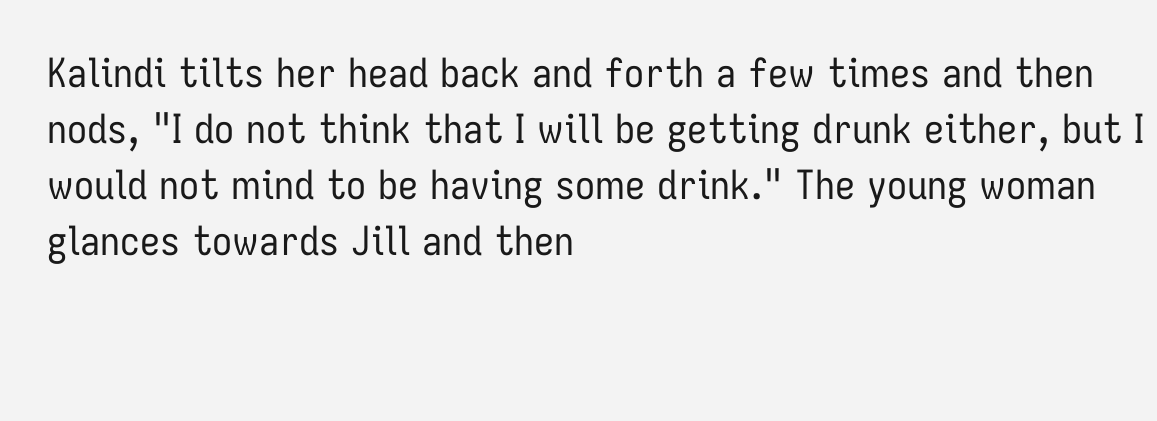Kalindi tilts her head back and forth a few times and then nods, "I do not think that I will be getting drunk either, but I would not mind to be having some drink." The young woman glances towards Jill and then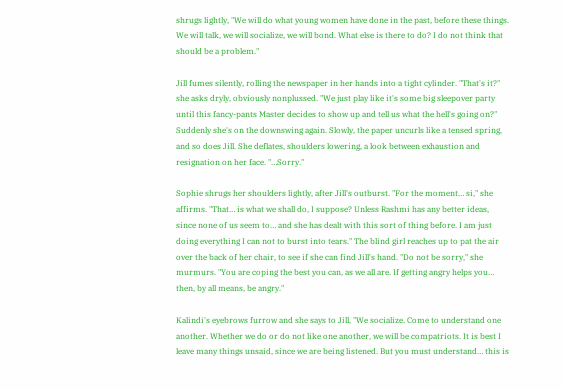shrugs lightly, "We will do what young women have done in the past, before these things. We will talk, we will socialize, we will bond. What else is there to do? I do not think that should be a problem."

Jill fumes silently, rolling the newspaper in her hands into a tight cylinder. "That's it?" she asks dryly, obviously nonplussed. "We just play like it's some big sleepover party until this fancy-pants Master decides to show up and tell us what the hell's going on?" Suddenly she's on the downswing again. Slowly, the paper uncurls like a tensed spring, and so does Jill. She deflates, shoulders lowering, a look between exhaustion and resignation on her face. "…Sorry."

Sophie shrugs her shoulders lightly, after Jill's outburst. "For the moment… si," she affirms. "That… is what we shall do, I suppose? Unless Rashmi has any better ideas, since none of us seem to… and she has dealt with this sort of thing before. I am just doing everything I can not to burst into tears." The blind girl reaches up to pat the air over the back of her chair, to see if she can find Jill's hand. "Do not be sorry," she murmurs. "You are coping the best you can, as we all are. If getting angry helps you… then, by all means, be angry."

Kalindi's eyebrows furrow and she says to Jill, "We socialize. Come to understand one another. Whether we do or do not like one another, we will be compatriots. It is best I leave many things unsaid, since we are being listened. But you must understand… this is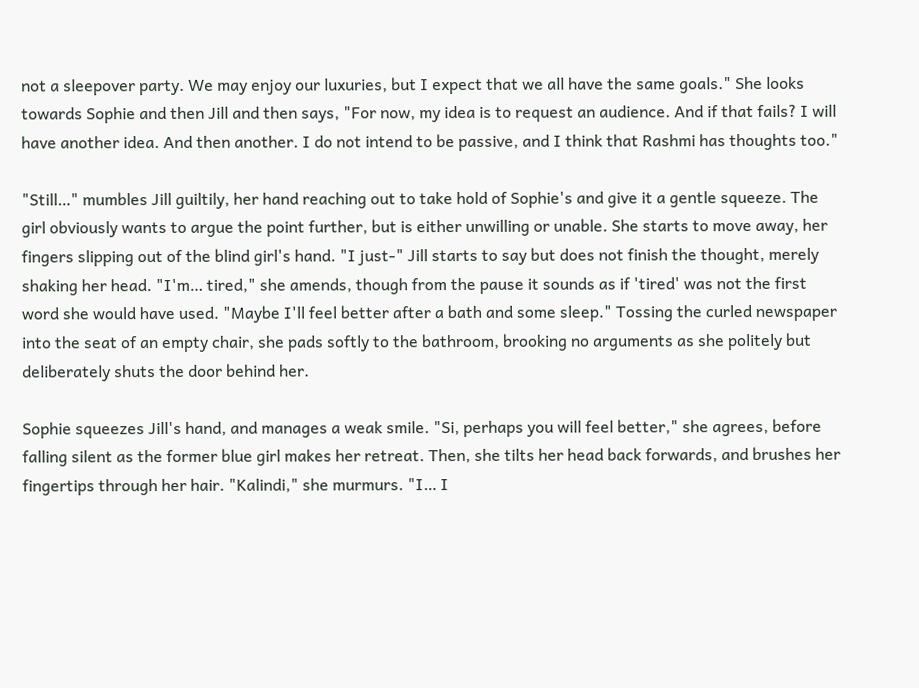not a sleepover party. We may enjoy our luxuries, but I expect that we all have the same goals." She looks towards Sophie and then Jill and then says, "For now, my idea is to request an audience. And if that fails? I will have another idea. And then another. I do not intend to be passive, and I think that Rashmi has thoughts too."

"Still…" mumbles Jill guiltily, her hand reaching out to take hold of Sophie's and give it a gentle squeeze. The girl obviously wants to argue the point further, but is either unwilling or unable. She starts to move away, her fingers slipping out of the blind girl's hand. "I just-" Jill starts to say but does not finish the thought, merely shaking her head. "I'm… tired," she amends, though from the pause it sounds as if 'tired' was not the first word she would have used. "Maybe I'll feel better after a bath and some sleep." Tossing the curled newspaper into the seat of an empty chair, she pads softly to the bathroom, brooking no arguments as she politely but deliberately shuts the door behind her.

Sophie squeezes Jill's hand, and manages a weak smile. "Si, perhaps you will feel better," she agrees, before falling silent as the former blue girl makes her retreat. Then, she tilts her head back forwards, and brushes her fingertips through her hair. "Kalindi," she murmurs. "I… I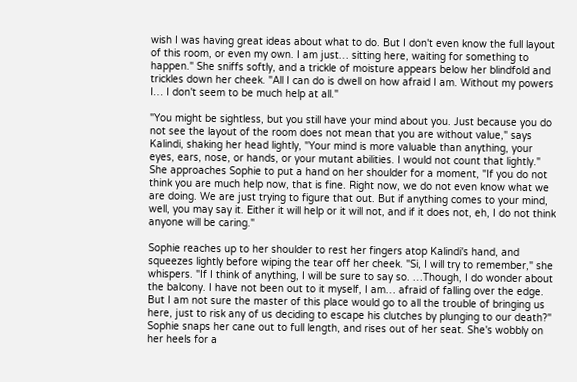wish I was having great ideas about what to do. But I don't even know the full layout of this room, or even my own. I am just… sitting here, waiting for something to happen." She sniffs softly, and a trickle of moisture appears below her blindfold and trickles down her cheek. "All I can do is dwell on how afraid I am. Without my powers I… I don't seem to be much help at all."

"You might be sightless, but you still have your mind about you. Just because you do not see the layout of the room does not mean that you are without value," says Kalindi, shaking her head lightly, "Your mind is more valuable than anything, your eyes, ears, nose, or hands, or your mutant abilities. I would not count that lightly." She approaches Sophie to put a hand on her shoulder for a moment, "If you do not think you are much help now, that is fine. Right now, we do not even know what we are doing. We are just trying to figure that out. But if anything comes to your mind, well, you may say it. Either it will help or it will not, and if it does not, eh, I do not think anyone will be caring."

Sophie reaches up to her shoulder to rest her fingers atop Kalindi's hand, and squeezes lightly before wiping the tear off her cheek. "Si, I will try to remember," she whispers. "If I think of anything, I will be sure to say so. …Though, I do wonder about the balcony. I have not been out to it myself, I am… afraid of falling over the edge. But I am not sure the master of this place would go to all the trouble of bringing us here, just to risk any of us deciding to escape his clutches by plunging to our death?" Sophie snaps her cane out to full length, and rises out of her seat. She's wobbly on her heels for a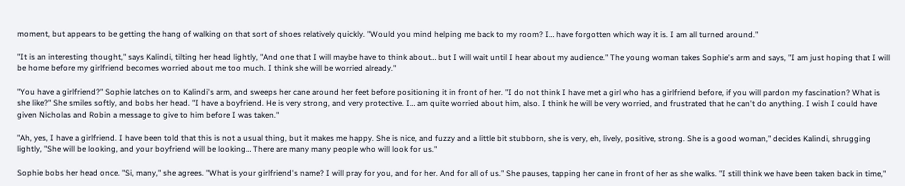moment, but appears to be getting the hang of walking on that sort of shoes relatively quickly. "Would you mind helping me back to my room? I… have forgotten which way it is. I am all turned around."

"It is an interesting thought," says Kalindi, tilting her head lightly, "And one that I will maybe have to think about… but I will wait until I hear about my audience." The young woman takes Sophie's arm and says, "I am just hoping that I will be home before my girlfriend becomes worried about me too much. I think she will be worried already."

"You have a girlfriend?" Sophie latches on to Kalindi's arm, and sweeps her cane around her feet before positioning it in front of her. "I do not think I have met a girl who has a girlfriend before, if you will pardon my fascination? What is she like?" She smiles softly, and bobs her head. "I have a boyfriend. He is very strong, and very protective. I… am quite worried about him, also. I think he will be very worried, and frustrated that he can't do anything. I wish I could have given Nicholas and Robin a message to give to him before I was taken."

"Ah, yes, I have a girlfriend. I have been told that this is not a usual thing, but it makes me happy. She is nice, and fuzzy and a little bit stubborn, she is very, eh, lively, positive, strong. She is a good woman," decides Kalindi, shrugging lightly, "She will be looking, and your boyfriend will be looking… There are many many people who will look for us."

Sophie bobs her head once. "Si, many," she agrees. "What is your girlfriend's name? I will pray for you, and for her. And for all of us." She pauses, tapping her cane in front of her as she walks. "I still think we have been taken back in time,"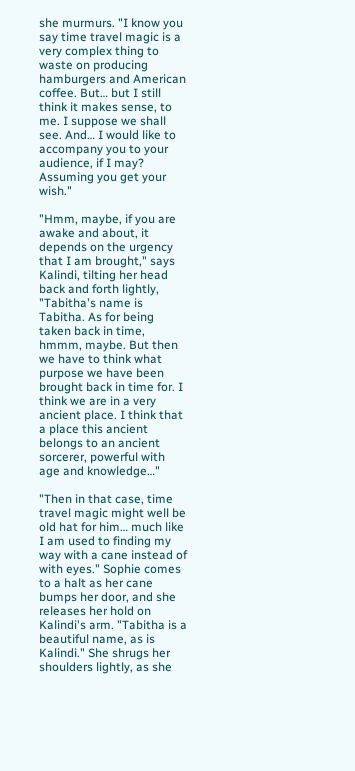she murmurs. "I know you say time travel magic is a very complex thing to waste on producing hamburgers and American coffee. But… but I still think it makes sense, to me. I suppose we shall see. And… I would like to accompany you to your audience, if I may? Assuming you get your wish."

"Hmm, maybe, if you are awake and about, it depends on the urgency that I am brought," says Kalindi, tilting her head back and forth lightly, "Tabitha's name is Tabitha. As for being taken back in time, hmmm, maybe. But then we have to think what purpose we have been brought back in time for. I think we are in a very ancient place. I think that a place this ancient belongs to an ancient sorcerer, powerful with age and knowledge…"

"Then in that case, time travel magic might well be old hat for him… much like I am used to finding my way with a cane instead of with eyes." Sophie comes to a halt as her cane bumps her door, and she releases her hold on Kalindi's arm. "Tabitha is a beautiful name, as is Kalindi." She shrugs her shoulders lightly, as she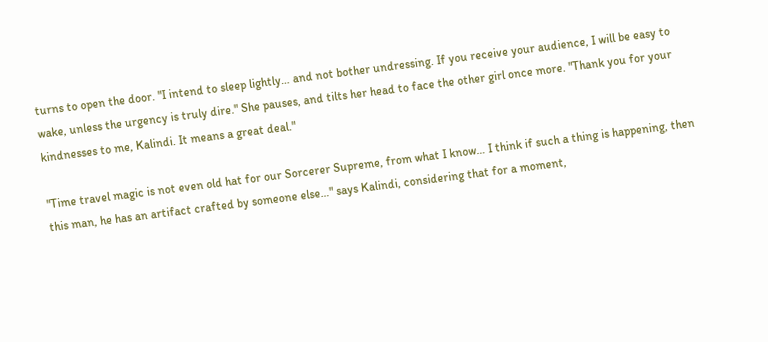turns to open the door. "I intend to sleep lightly… and not bother undressing. If you receive your audience, I will be easy to wake, unless the urgency is truly dire." She pauses, and tilts her head to face the other girl once more. "Thank you for your kindnesses to me, Kalindi. It means a great deal."

"Time travel magic is not even old hat for our Sorcerer Supreme, from what I know… I think if such a thing is happening, then this man, he has an artifact crafted by someone else…" says Kalindi, considering that for a moment,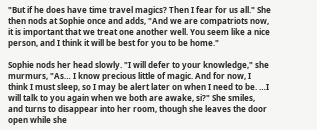"But if he does have time travel magics? Then I fear for us all." She then nods at Sophie once and adds, "And we are compatriots now, it is important that we treat one another well. You seem like a nice person, and I think it will be best for you to be home."

Sophie nods her head slowly. "I will defer to your knowledge," she murmurs, "As… I know precious little of magic. And for now, I think I must sleep, so I may be alert later on when I need to be. …I will talk to you again when we both are awake, si?" She smiles, and turns to disappear into her room, though she leaves the door open while she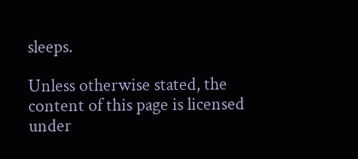sleeps.

Unless otherwise stated, the content of this page is licensed under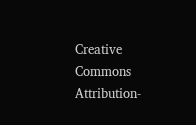Creative Commons Attribution-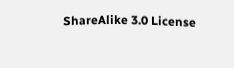ShareAlike 3.0 License